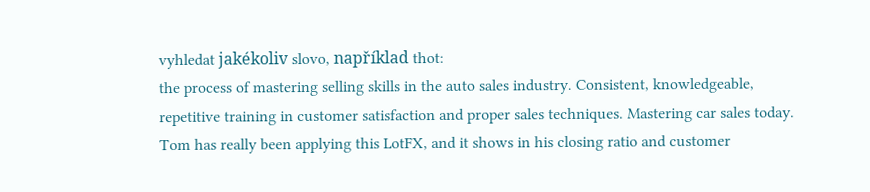vyhledat jakékoliv slovo, například thot:
the process of mastering selling skills in the auto sales industry. Consistent, knowledgeable, repetitive training in customer satisfaction and proper sales techniques. Mastering car sales today.
Tom has really been applying this LotFX, and it shows in his closing ratio and customer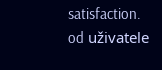satisfaction.
od uživatele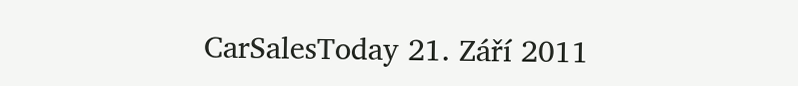CarSalesToday 21. Září 2011